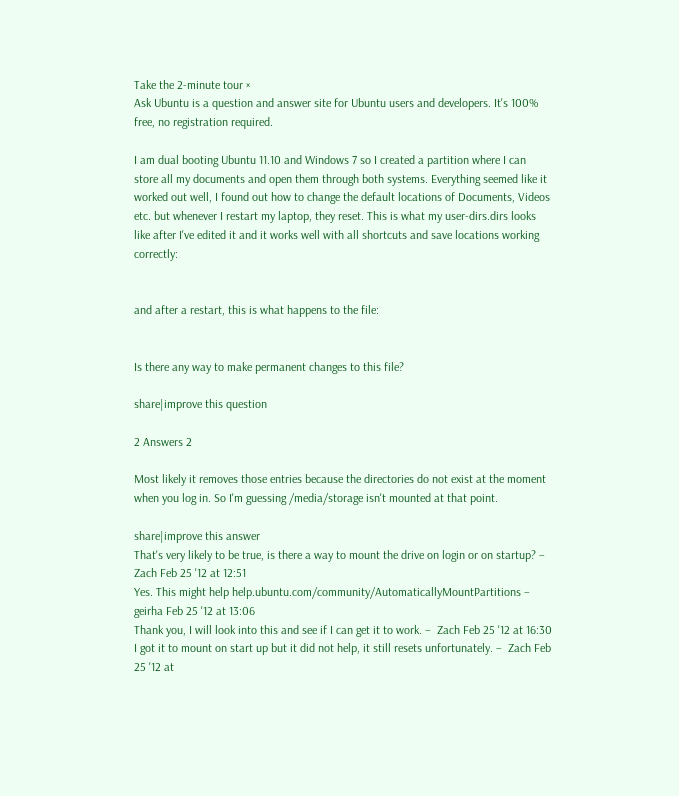Take the 2-minute tour ×
Ask Ubuntu is a question and answer site for Ubuntu users and developers. It's 100% free, no registration required.

I am dual booting Ubuntu 11.10 and Windows 7 so I created a partition where I can store all my documents and open them through both systems. Everything seemed like it worked out well, I found out how to change the default locations of Documents, Videos etc. but whenever I restart my laptop, they reset. This is what my user-dirs.dirs looks like after I've edited it and it works well with all shortcuts and save locations working correctly:


and after a restart, this is what happens to the file:


Is there any way to make permanent changes to this file?

share|improve this question

2 Answers 2

Most likely it removes those entries because the directories do not exist at the moment when you log in. So I'm guessing /media/storage isn't mounted at that point.

share|improve this answer
That's very likely to be true, is there a way to mount the drive on login or on startup? –  Zach Feb 25 '12 at 12:51
Yes. This might help help.ubuntu.com/community/AutomaticallyMountPartitions –  geirha Feb 25 '12 at 13:06
Thank you, I will look into this and see if I can get it to work. –  Zach Feb 25 '12 at 16:30
I got it to mount on start up but it did not help, it still resets unfortunately. –  Zach Feb 25 '12 at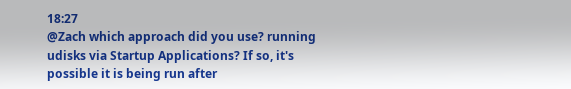18:27
@Zach which approach did you use? running udisks via Startup Applications? If so, it's possible it is being run after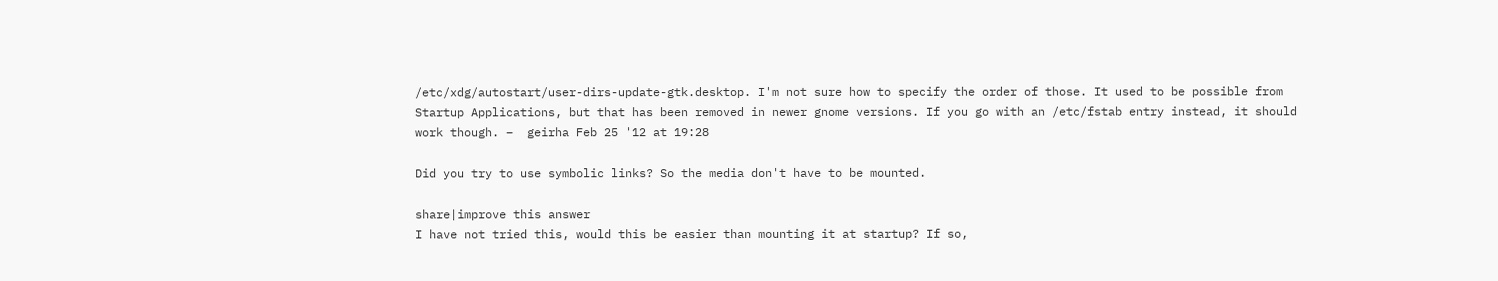/etc/xdg/autostart/user-dirs-update-gtk.desktop. I'm not sure how to specify the order of those. It used to be possible from Startup Applications, but that has been removed in newer gnome versions. If you go with an /etc/fstab entry instead, it should work though. –  geirha Feb 25 '12 at 19:28

Did you try to use symbolic links? So the media don't have to be mounted.

share|improve this answer
I have not tried this, would this be easier than mounting it at startup? If so,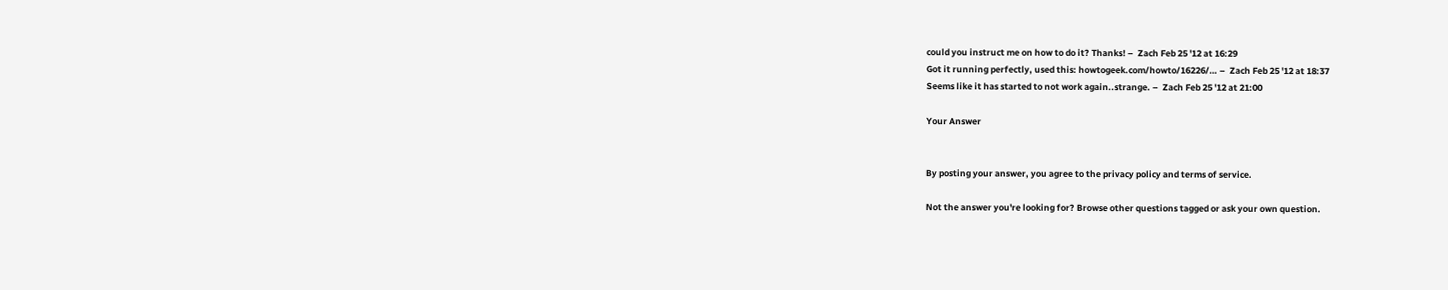could you instruct me on how to do it? Thanks! –  Zach Feb 25 '12 at 16:29
Got it running perfectly, used this: howtogeek.com/howto/16226/… –  Zach Feb 25 '12 at 18:37
Seems like it has started to not work again..strange. –  Zach Feb 25 '12 at 21:00

Your Answer


By posting your answer, you agree to the privacy policy and terms of service.

Not the answer you're looking for? Browse other questions tagged or ask your own question.